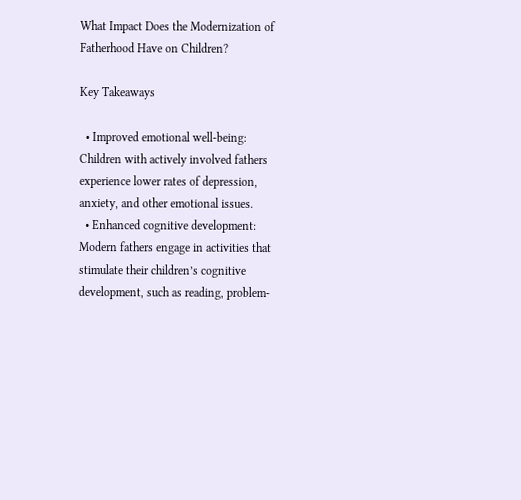What Impact Does the Modernization of Fatherhood Have on Children?

Key Takeaways

  • Improved emotional well-being: Children with actively involved fathers experience lower rates of depression, anxiety, and other emotional issues.
  • Enhanced cognitive development: Modern fathers engage in activities that stimulate their children’s cognitive development, such as reading, problem-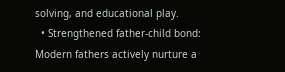solving, and educational play.
  • Strengthened father-child bond: Modern fathers actively nurture a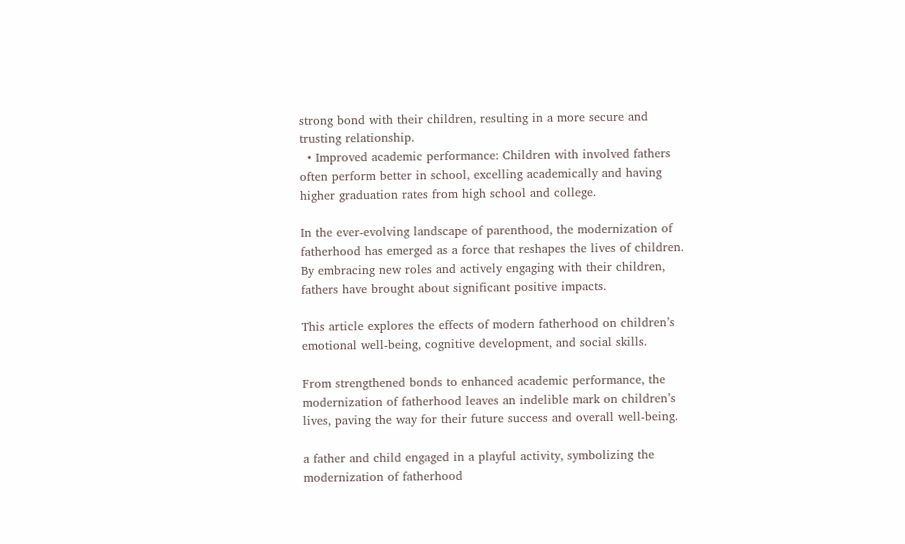strong bond with their children, resulting in a more secure and trusting relationship.
  • Improved academic performance: Children with involved fathers often perform better in school, excelling academically and having higher graduation rates from high school and college.

In the ever-evolving landscape of parenthood, the modernization of fatherhood has emerged as a force that reshapes the lives of children. By embracing new roles and actively engaging with their children, fathers have brought about significant positive impacts.

This article explores the effects of modern fatherhood on children’s emotional well-being, cognitive development, and social skills.

From strengthened bonds to enhanced academic performance, the modernization of fatherhood leaves an indelible mark on children’s lives, paving the way for their future success and overall well-being.

a father and child engaged in a playful activity, symbolizing the modernization of fatherhood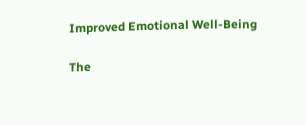Improved Emotional Well-Being

The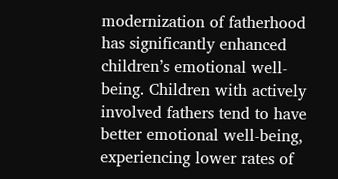modernization of fatherhood has significantly enhanced children’s emotional well-being. Children with actively involved fathers tend to have better emotional well-being, experiencing lower rates of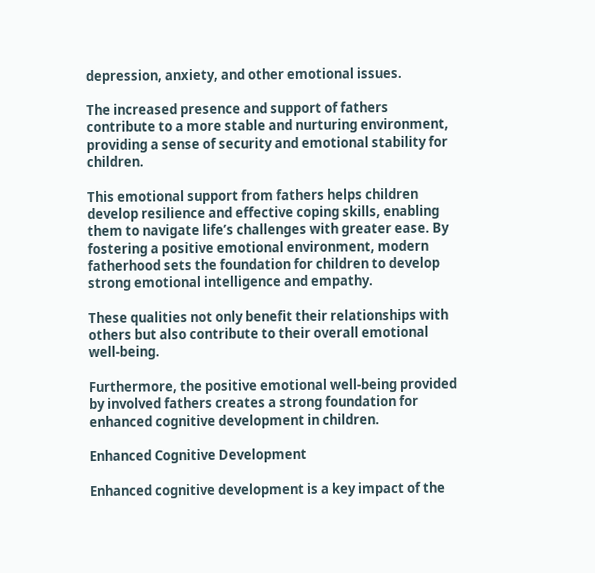depression, anxiety, and other emotional issues.

The increased presence and support of fathers contribute to a more stable and nurturing environment, providing a sense of security and emotional stability for children.

This emotional support from fathers helps children develop resilience and effective coping skills, enabling them to navigate life’s challenges with greater ease. By fostering a positive emotional environment, modern fatherhood sets the foundation for children to develop strong emotional intelligence and empathy.

These qualities not only benefit their relationships with others but also contribute to their overall emotional well-being.

Furthermore, the positive emotional well-being provided by involved fathers creates a strong foundation for enhanced cognitive development in children.

Enhanced Cognitive Development

Enhanced cognitive development is a key impact of the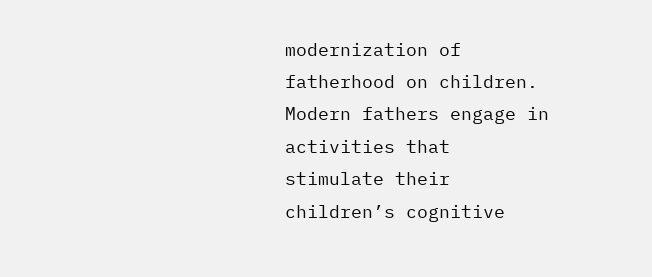modernization of fatherhood on children. Modern fathers engage in activities that stimulate their children’s cognitive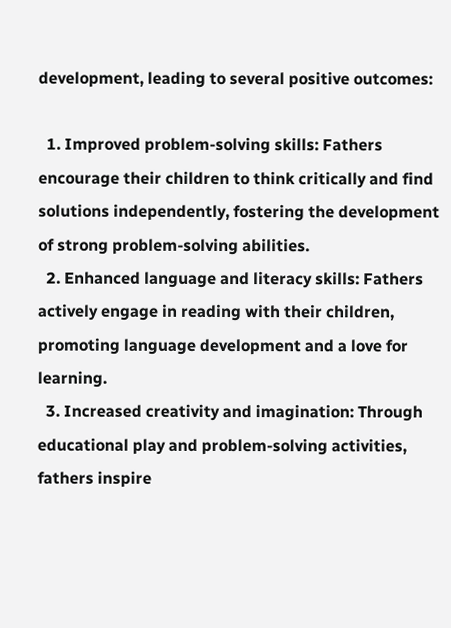development, leading to several positive outcomes:

  1. Improved problem-solving skills: Fathers encourage their children to think critically and find solutions independently, fostering the development of strong problem-solving abilities.
  2. Enhanced language and literacy skills: Fathers actively engage in reading with their children, promoting language development and a love for learning.
  3. Increased creativity and imagination: Through educational play and problem-solving activities, fathers inspire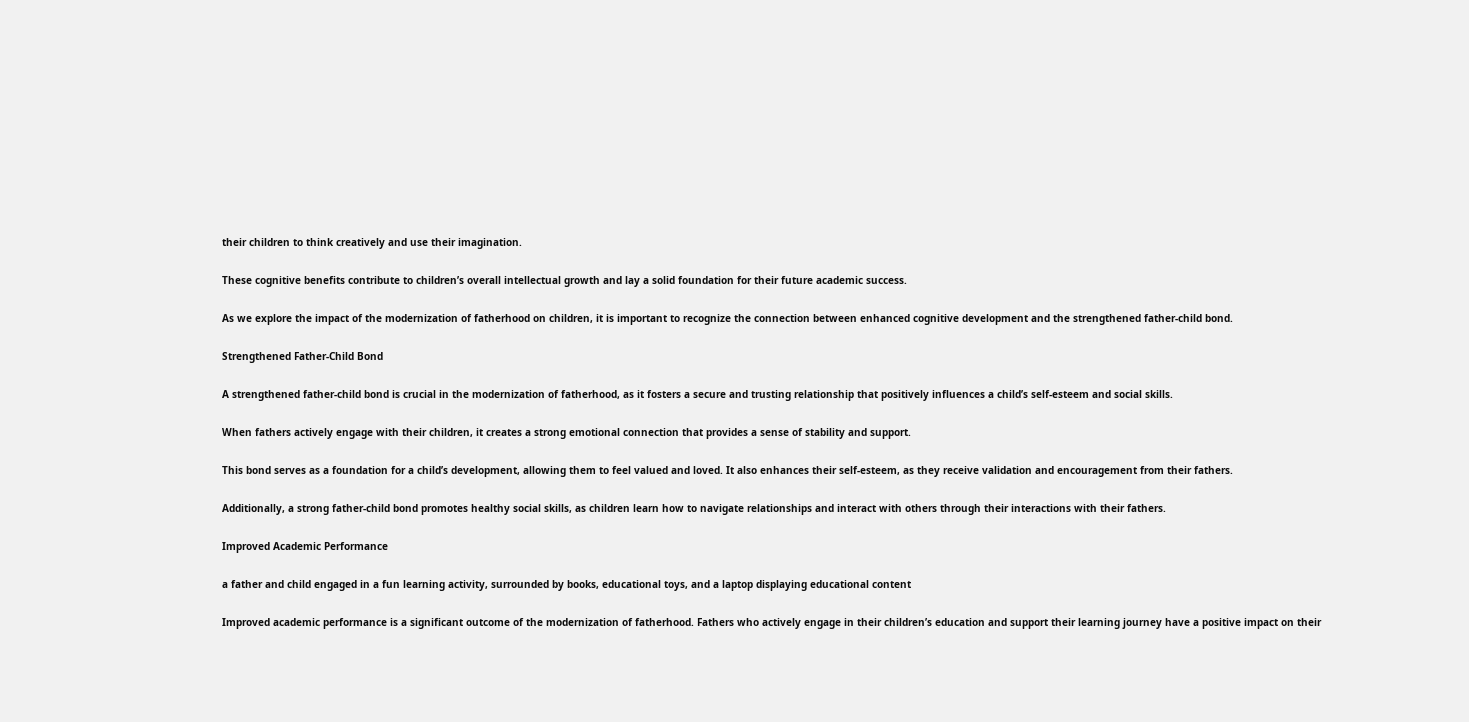their children to think creatively and use their imagination.

These cognitive benefits contribute to children’s overall intellectual growth and lay a solid foundation for their future academic success.

As we explore the impact of the modernization of fatherhood on children, it is important to recognize the connection between enhanced cognitive development and the strengthened father-child bond.

Strengthened Father-Child Bond

A strengthened father-child bond is crucial in the modernization of fatherhood, as it fosters a secure and trusting relationship that positively influences a child’s self-esteem and social skills.

When fathers actively engage with their children, it creates a strong emotional connection that provides a sense of stability and support.

This bond serves as a foundation for a child’s development, allowing them to feel valued and loved. It also enhances their self-esteem, as they receive validation and encouragement from their fathers.

Additionally, a strong father-child bond promotes healthy social skills, as children learn how to navigate relationships and interact with others through their interactions with their fathers.

Improved Academic Performance

a father and child engaged in a fun learning activity, surrounded by books, educational toys, and a laptop displaying educational content

Improved academic performance is a significant outcome of the modernization of fatherhood. Fathers who actively engage in their children’s education and support their learning journey have a positive impact on their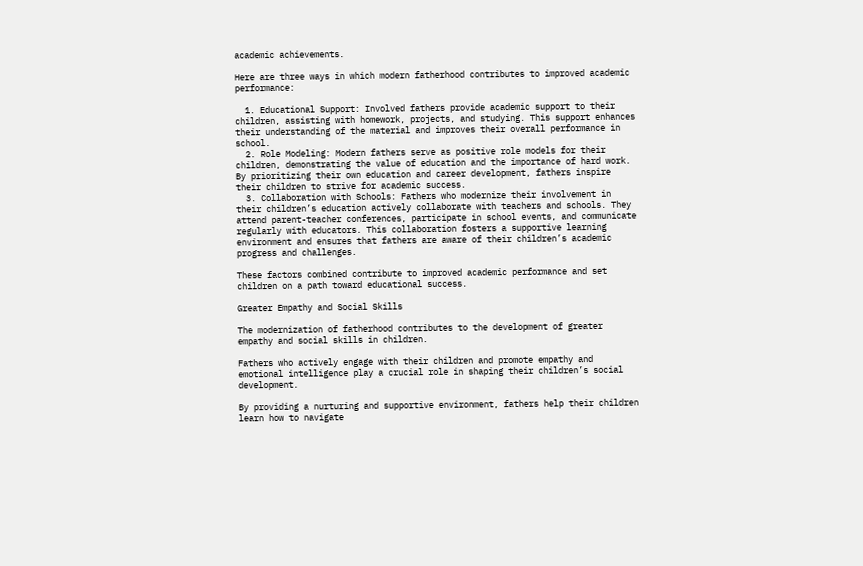academic achievements.

Here are three ways in which modern fatherhood contributes to improved academic performance:

  1. Educational Support: Involved fathers provide academic support to their children, assisting with homework, projects, and studying. This support enhances their understanding of the material and improves their overall performance in school.
  2. Role Modeling: Modern fathers serve as positive role models for their children, demonstrating the value of education and the importance of hard work. By prioritizing their own education and career development, fathers inspire their children to strive for academic success.
  3. Collaboration with Schools: Fathers who modernize their involvement in their children’s education actively collaborate with teachers and schools. They attend parent-teacher conferences, participate in school events, and communicate regularly with educators. This collaboration fosters a supportive learning environment and ensures that fathers are aware of their children’s academic progress and challenges.

These factors combined contribute to improved academic performance and set children on a path toward educational success.

Greater Empathy and Social Skills

The modernization of fatherhood contributes to the development of greater empathy and social skills in children.

Fathers who actively engage with their children and promote empathy and emotional intelligence play a crucial role in shaping their children’s social development.

By providing a nurturing and supportive environment, fathers help their children learn how to navigate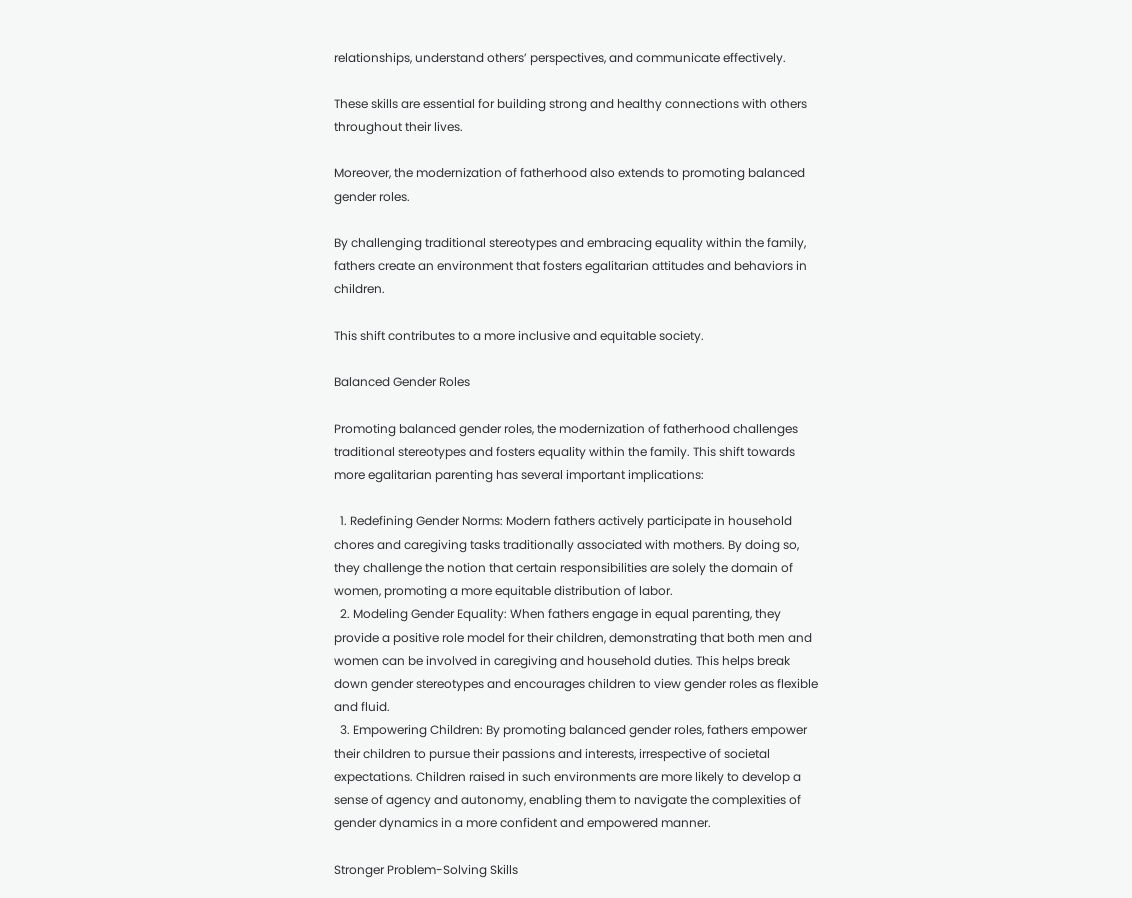relationships, understand others’ perspectives, and communicate effectively.

These skills are essential for building strong and healthy connections with others throughout their lives.

Moreover, the modernization of fatherhood also extends to promoting balanced gender roles.

By challenging traditional stereotypes and embracing equality within the family, fathers create an environment that fosters egalitarian attitudes and behaviors in children.

This shift contributes to a more inclusive and equitable society.

Balanced Gender Roles

Promoting balanced gender roles, the modernization of fatherhood challenges traditional stereotypes and fosters equality within the family. This shift towards more egalitarian parenting has several important implications:

  1. Redefining Gender Norms: Modern fathers actively participate in household chores and caregiving tasks traditionally associated with mothers. By doing so, they challenge the notion that certain responsibilities are solely the domain of women, promoting a more equitable distribution of labor.
  2. Modeling Gender Equality: When fathers engage in equal parenting, they provide a positive role model for their children, demonstrating that both men and women can be involved in caregiving and household duties. This helps break down gender stereotypes and encourages children to view gender roles as flexible and fluid.
  3. Empowering Children: By promoting balanced gender roles, fathers empower their children to pursue their passions and interests, irrespective of societal expectations. Children raised in such environments are more likely to develop a sense of agency and autonomy, enabling them to navigate the complexities of gender dynamics in a more confident and empowered manner.

Stronger Problem-Solving Skills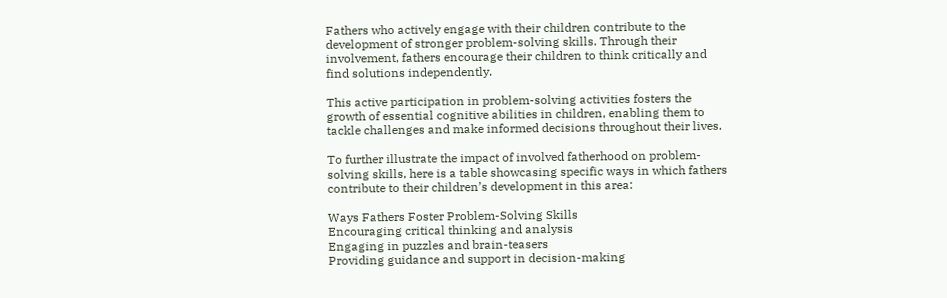Fathers who actively engage with their children contribute to the development of stronger problem-solving skills. Through their involvement, fathers encourage their children to think critically and find solutions independently.

This active participation in problem-solving activities fosters the growth of essential cognitive abilities in children, enabling them to tackle challenges and make informed decisions throughout their lives.

To further illustrate the impact of involved fatherhood on problem-solving skills, here is a table showcasing specific ways in which fathers contribute to their children’s development in this area:

Ways Fathers Foster Problem-Solving Skills
Encouraging critical thinking and analysis
Engaging in puzzles and brain-teasers
Providing guidance and support in decision-making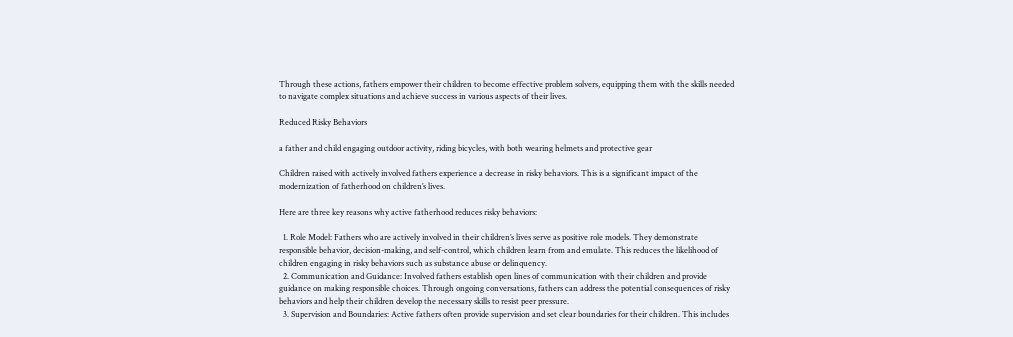Through these actions, fathers empower their children to become effective problem solvers, equipping them with the skills needed to navigate complex situations and achieve success in various aspects of their lives.

Reduced Risky Behaviors

a father and child engaging outdoor activity, riding bicycles, with both wearing helmets and protective gear

Children raised with actively involved fathers experience a decrease in risky behaviors. This is a significant impact of the modernization of fatherhood on children’s lives.

Here are three key reasons why active fatherhood reduces risky behaviors:

  1. Role Model: Fathers who are actively involved in their children’s lives serve as positive role models. They demonstrate responsible behavior, decision-making, and self-control, which children learn from and emulate. This reduces the likelihood of children engaging in risky behaviors such as substance abuse or delinquency.
  2. Communication and Guidance: Involved fathers establish open lines of communication with their children and provide guidance on making responsible choices. Through ongoing conversations, fathers can address the potential consequences of risky behaviors and help their children develop the necessary skills to resist peer pressure.
  3. Supervision and Boundaries: Active fathers often provide supervision and set clear boundaries for their children. This includes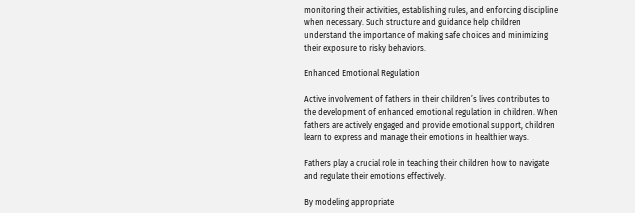monitoring their activities, establishing rules, and enforcing discipline when necessary. Such structure and guidance help children understand the importance of making safe choices and minimizing their exposure to risky behaviors.

Enhanced Emotional Regulation

Active involvement of fathers in their children’s lives contributes to the development of enhanced emotional regulation in children. When fathers are actively engaged and provide emotional support, children learn to express and manage their emotions in healthier ways.

Fathers play a crucial role in teaching their children how to navigate and regulate their emotions effectively.

By modeling appropriate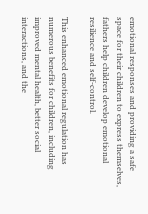emotional responses and providing a safe space for their children to express themselves, fathers help children develop emotional resilience and self-control.

This enhanced emotional regulation has numerous benefits for children, including improved mental health, better social interactions, and the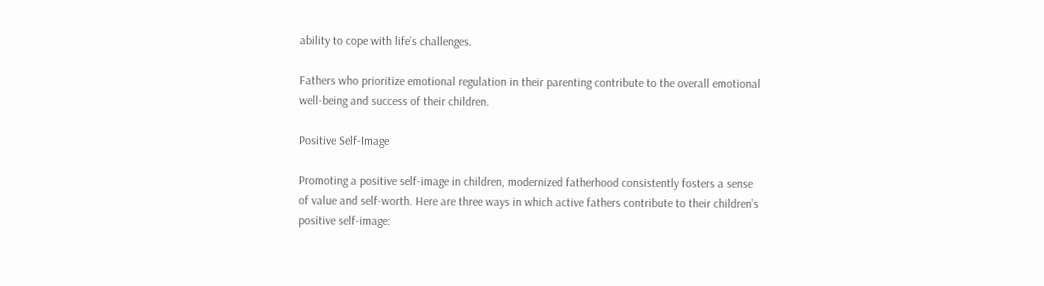ability to cope with life’s challenges.

Fathers who prioritize emotional regulation in their parenting contribute to the overall emotional well-being and success of their children.

Positive Self-Image

Promoting a positive self-image in children, modernized fatherhood consistently fosters a sense of value and self-worth. Here are three ways in which active fathers contribute to their children’s positive self-image: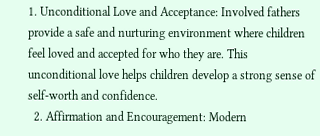1. Unconditional Love and Acceptance: Involved fathers provide a safe and nurturing environment where children feel loved and accepted for who they are. This unconditional love helps children develop a strong sense of self-worth and confidence.
  2. Affirmation and Encouragement: Modern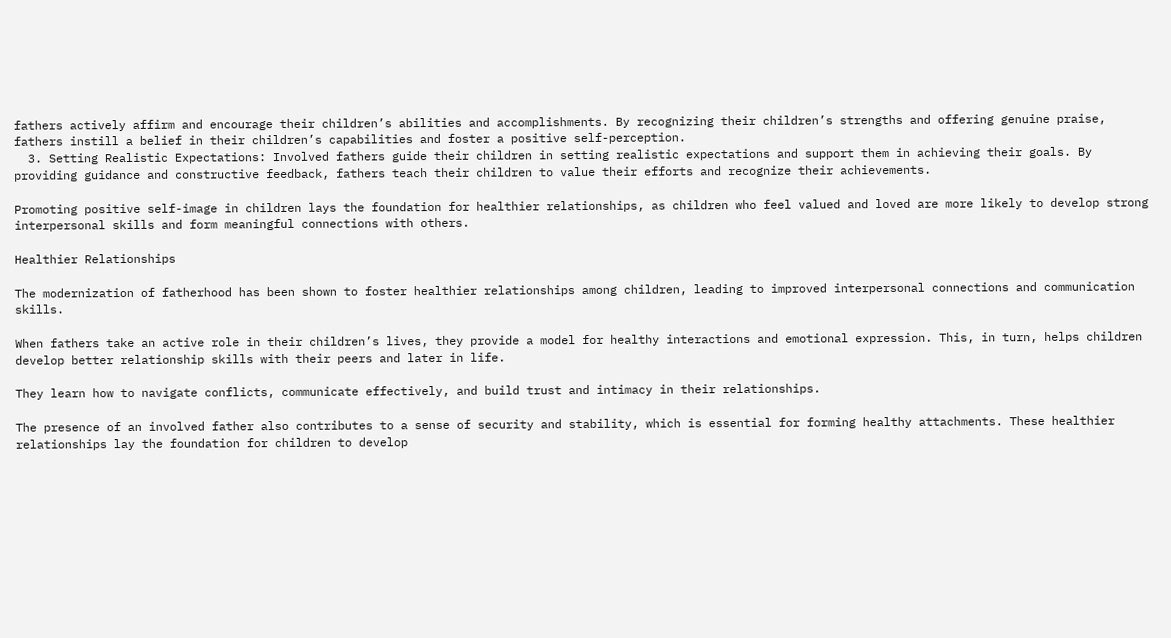fathers actively affirm and encourage their children’s abilities and accomplishments. By recognizing their children’s strengths and offering genuine praise, fathers instill a belief in their children’s capabilities and foster a positive self-perception.
  3. Setting Realistic Expectations: Involved fathers guide their children in setting realistic expectations and support them in achieving their goals. By providing guidance and constructive feedback, fathers teach their children to value their efforts and recognize their achievements.

Promoting positive self-image in children lays the foundation for healthier relationships, as children who feel valued and loved are more likely to develop strong interpersonal skills and form meaningful connections with others.

Healthier Relationships

The modernization of fatherhood has been shown to foster healthier relationships among children, leading to improved interpersonal connections and communication skills.

When fathers take an active role in their children’s lives, they provide a model for healthy interactions and emotional expression. This, in turn, helps children develop better relationship skills with their peers and later in life.

They learn how to navigate conflicts, communicate effectively, and build trust and intimacy in their relationships.

The presence of an involved father also contributes to a sense of security and stability, which is essential for forming healthy attachments. These healthier relationships lay the foundation for children to develop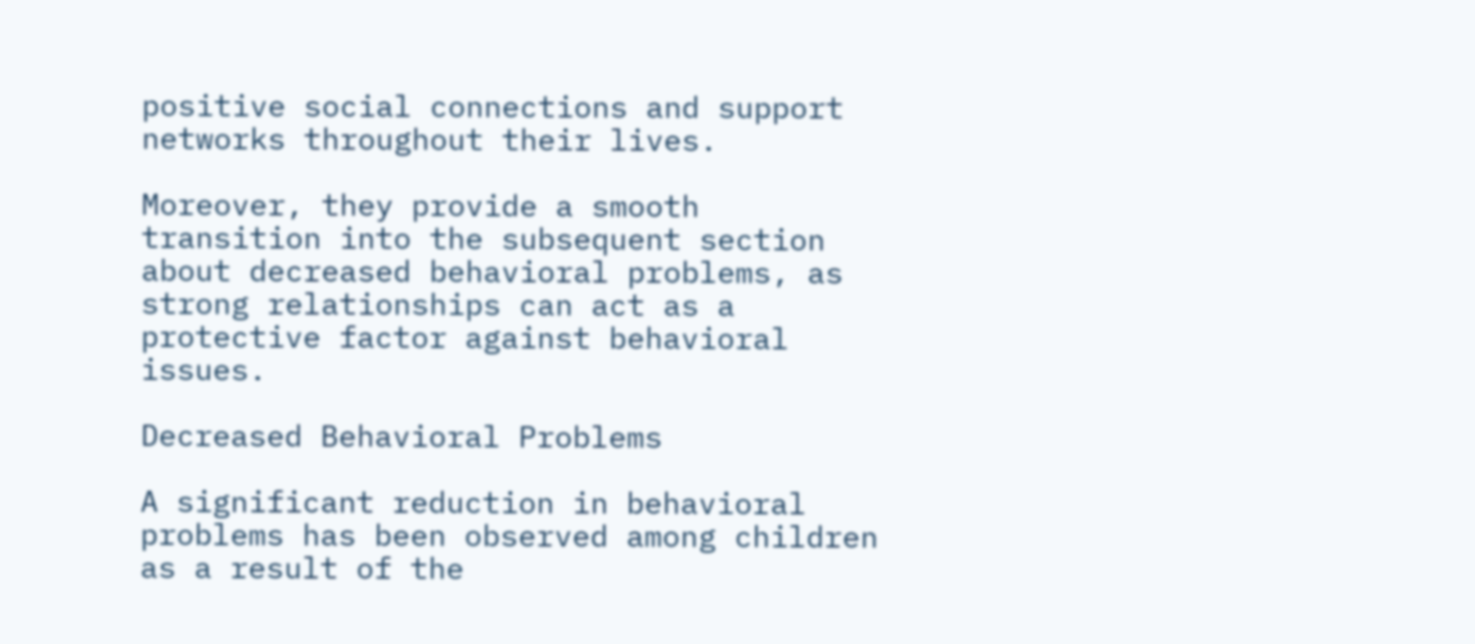positive social connections and support networks throughout their lives.

Moreover, they provide a smooth transition into the subsequent section about decreased behavioral problems, as strong relationships can act as a protective factor against behavioral issues.

Decreased Behavioral Problems

A significant reduction in behavioral problems has been observed among children as a result of the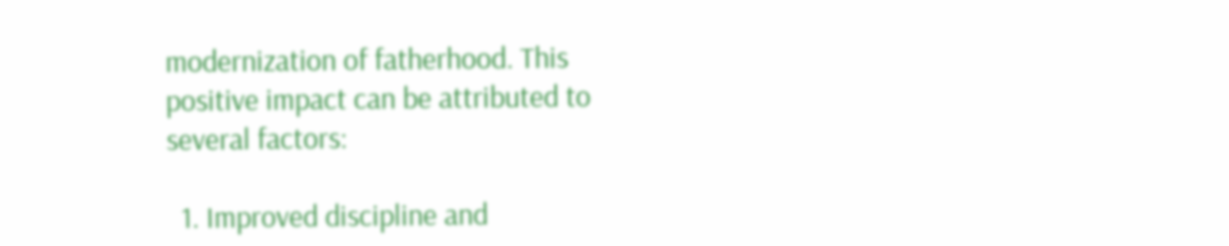modernization of fatherhood. This positive impact can be attributed to several factors:

  1. Improved discipline and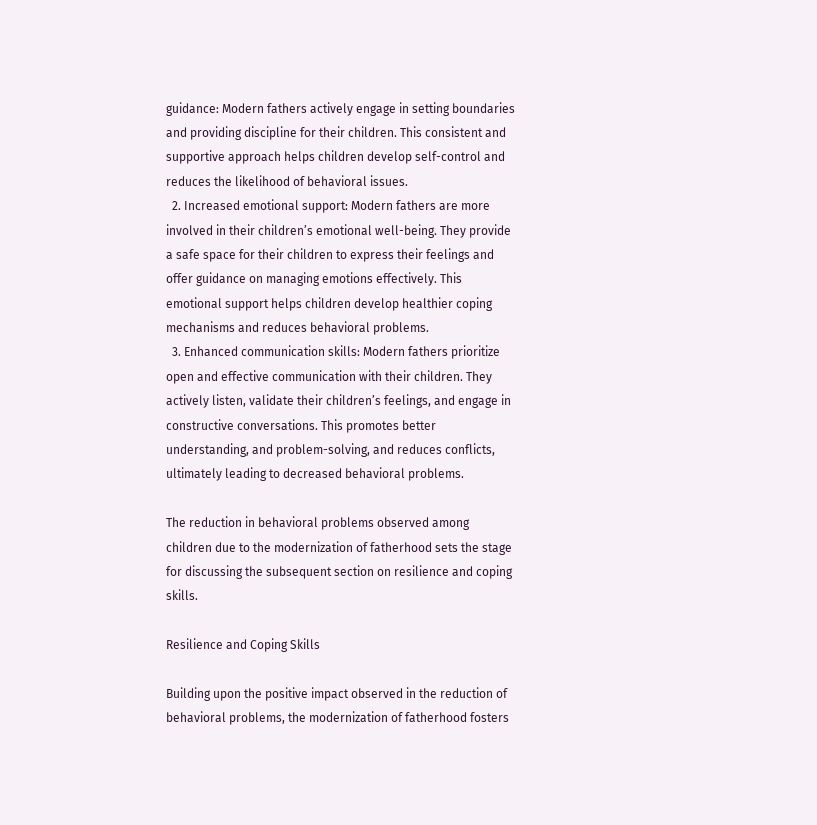guidance: Modern fathers actively engage in setting boundaries and providing discipline for their children. This consistent and supportive approach helps children develop self-control and reduces the likelihood of behavioral issues.
  2. Increased emotional support: Modern fathers are more involved in their children’s emotional well-being. They provide a safe space for their children to express their feelings and offer guidance on managing emotions effectively. This emotional support helps children develop healthier coping mechanisms and reduces behavioral problems.
  3. Enhanced communication skills: Modern fathers prioritize open and effective communication with their children. They actively listen, validate their children’s feelings, and engage in constructive conversations. This promotes better understanding, and problem-solving, and reduces conflicts, ultimately leading to decreased behavioral problems.

The reduction in behavioral problems observed among children due to the modernization of fatherhood sets the stage for discussing the subsequent section on resilience and coping skills.

Resilience and Coping Skills

Building upon the positive impact observed in the reduction of behavioral problems, the modernization of fatherhood fosters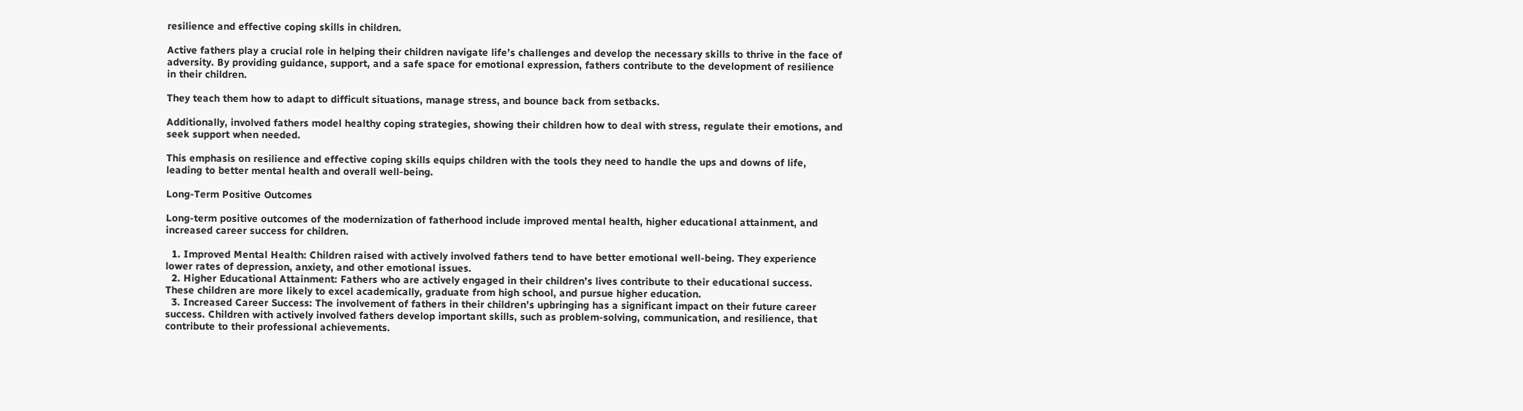resilience and effective coping skills in children.

Active fathers play a crucial role in helping their children navigate life’s challenges and develop the necessary skills to thrive in the face of adversity. By providing guidance, support, and a safe space for emotional expression, fathers contribute to the development of resilience in their children.

They teach them how to adapt to difficult situations, manage stress, and bounce back from setbacks.

Additionally, involved fathers model healthy coping strategies, showing their children how to deal with stress, regulate their emotions, and seek support when needed.

This emphasis on resilience and effective coping skills equips children with the tools they need to handle the ups and downs of life, leading to better mental health and overall well-being.

Long-Term Positive Outcomes

Long-term positive outcomes of the modernization of fatherhood include improved mental health, higher educational attainment, and increased career success for children.

  1. Improved Mental Health: Children raised with actively involved fathers tend to have better emotional well-being. They experience lower rates of depression, anxiety, and other emotional issues.
  2. Higher Educational Attainment: Fathers who are actively engaged in their children’s lives contribute to their educational success. These children are more likely to excel academically, graduate from high school, and pursue higher education.
  3. Increased Career Success: The involvement of fathers in their children’s upbringing has a significant impact on their future career success. Children with actively involved fathers develop important skills, such as problem-solving, communication, and resilience, that contribute to their professional achievements.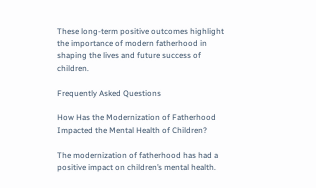These long-term positive outcomes highlight the importance of modern fatherhood in shaping the lives and future success of children.

Frequently Asked Questions

How Has the Modernization of Fatherhood Impacted the Mental Health of Children?

The modernization of fatherhood has had a positive impact on children’s mental health.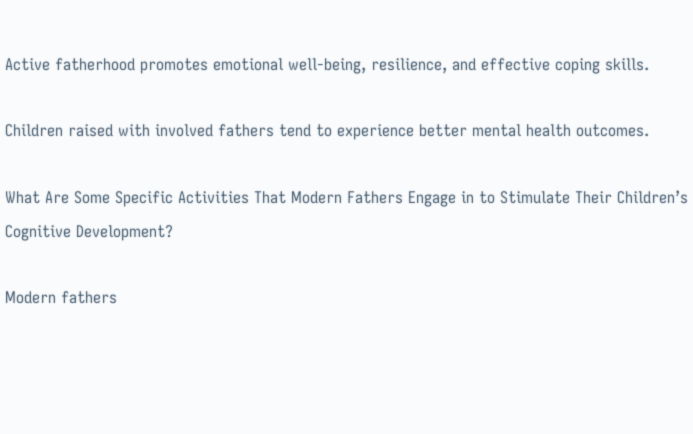Active fatherhood promotes emotional well-being, resilience, and effective coping skills.

Children raised with involved fathers tend to experience better mental health outcomes.

What Are Some Specific Activities That Modern Fathers Engage in to Stimulate Their Children’s Cognitive Development?

Modern fathers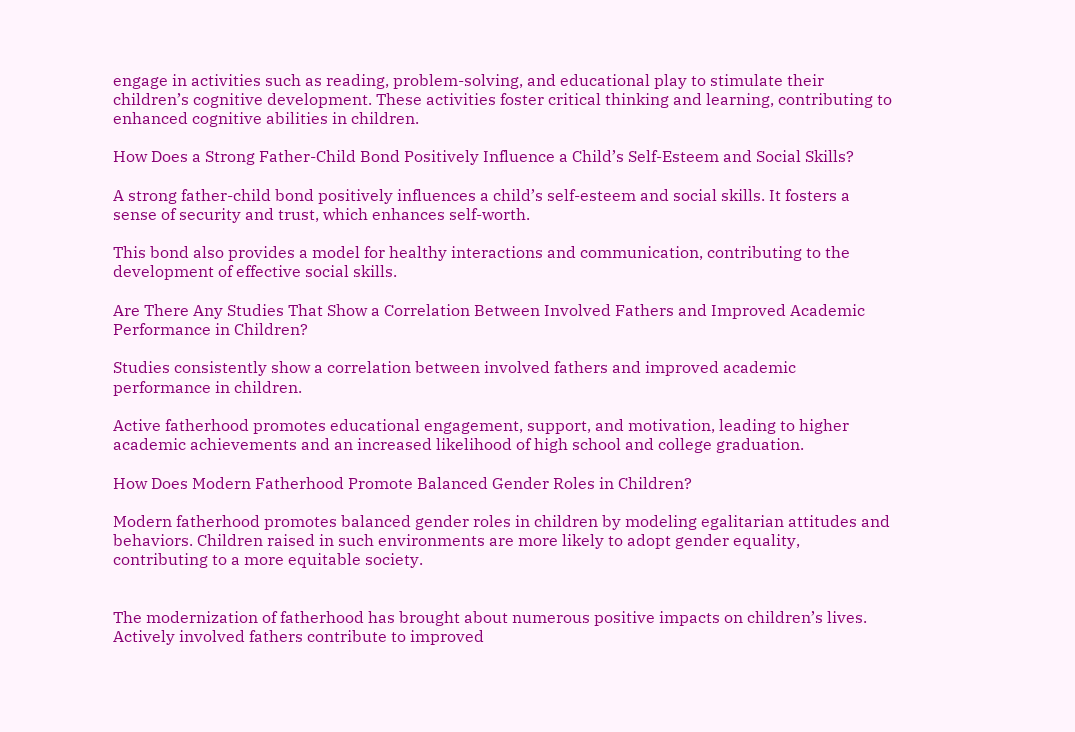engage in activities such as reading, problem-solving, and educational play to stimulate their children’s cognitive development. These activities foster critical thinking and learning, contributing to enhanced cognitive abilities in children.

How Does a Strong Father-Child Bond Positively Influence a Child’s Self-Esteem and Social Skills?

A strong father-child bond positively influences a child’s self-esteem and social skills. It fosters a sense of security and trust, which enhances self-worth.

This bond also provides a model for healthy interactions and communication, contributing to the development of effective social skills.

Are There Any Studies That Show a Correlation Between Involved Fathers and Improved Academic Performance in Children?

Studies consistently show a correlation between involved fathers and improved academic performance in children.

Active fatherhood promotes educational engagement, support, and motivation, leading to higher academic achievements and an increased likelihood of high school and college graduation.

How Does Modern Fatherhood Promote Balanced Gender Roles in Children?

Modern fatherhood promotes balanced gender roles in children by modeling egalitarian attitudes and behaviors. Children raised in such environments are more likely to adopt gender equality, contributing to a more equitable society.


The modernization of fatherhood has brought about numerous positive impacts on children’s lives. Actively involved fathers contribute to improved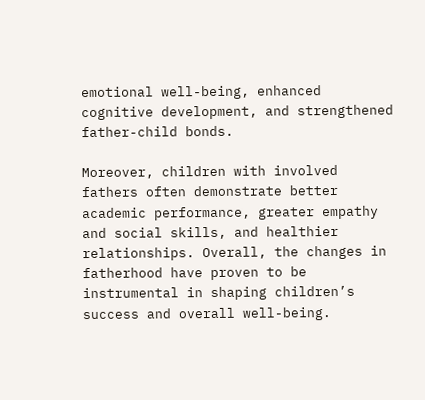emotional well-being, enhanced cognitive development, and strengthened father-child bonds.

Moreover, children with involved fathers often demonstrate better academic performance, greater empathy and social skills, and healthier relationships. Overall, the changes in fatherhood have proven to be instrumental in shaping children’s success and overall well-being.